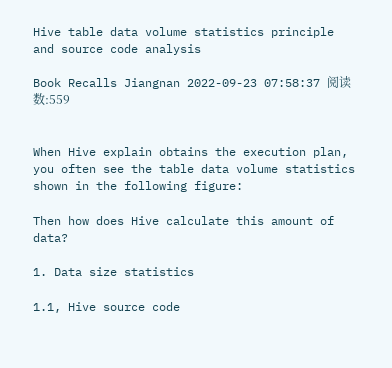Hive table data volume statistics principle and source code analysis

Book Recalls Jiangnan 2022-09-23 07:58:37 阅读数:559


When Hive explain obtains the execution plan, you often see the table data volume statistics shown in the following figure:

Then how does Hive calculate this amount of data?

1. Data size statistics

1.1, Hive source code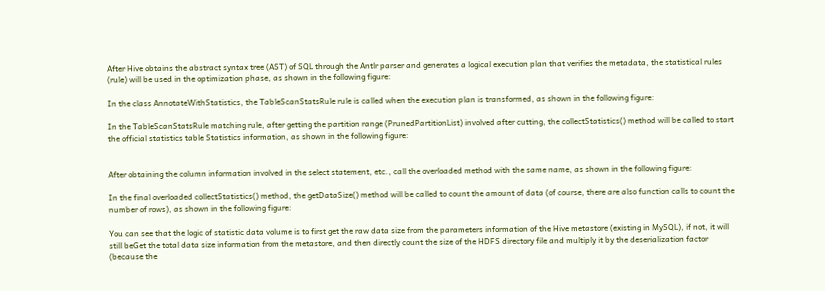After Hive obtains the abstract syntax tree (AST) of SQL through the Antlr parser and generates a logical execution plan that verifies the metadata, the statistical rules (rule) will be used in the optimization phase, as shown in the following figure:

In the class AnnotateWithStatistics, the TableScanStatsRule rule is called when the execution plan is transformed, as shown in the following figure:

In the TableScanStatsRule matching rule, after getting the partition range (PrunedPartitionList) involved after cutting, the collectStatistics() method will be called to start the official statistics table Statistics information, as shown in the following figure:


After obtaining the column information involved in the select statement, etc., call the overloaded method with the same name, as shown in the following figure:

In the final overloaded collectStatistics() method, the getDataSize() method will be called to count the amount of data (of course, there are also function calls to count the number of rows), as shown in the following figure:

You can see that the logic of statistic data volume is to first get the raw data size from the parameters information of the Hive metastore (existing in MySQL), if not, it will still beGet the total data size information from the metastore, and then directly count the size of the HDFS directory file and multiply it by the deserialization factor (because the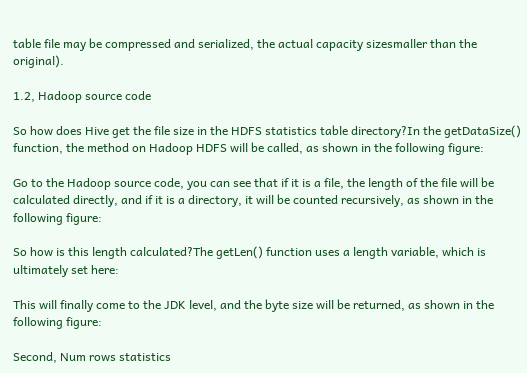table file may be compressed and serialized, the actual capacity sizesmaller than the original).

1.2, Hadoop source code

So how does Hive get the file size in the HDFS statistics table directory?In the getDataSize() function, the method on Hadoop HDFS will be called, as shown in the following figure:

Go to the Hadoop source code, you can see that if it is a file, the length of the file will be calculated directly, and if it is a directory, it will be counted recursively, as shown in the following figure:

So how is this length calculated?The getLen() function uses a length variable, which is ultimately set here:

This will finally come to the JDK level, and the byte size will be returned, as shown in the following figure:

Second, Num rows statistics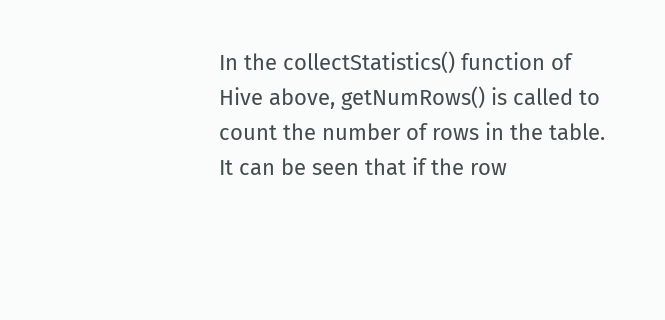In the collectStatistics() function of Hive above, getNumRows() is called to count the number of rows in the table. It can be seen that if the row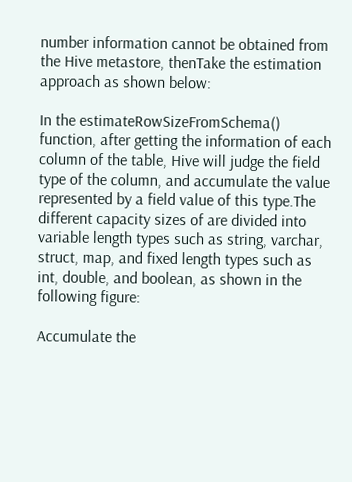number information cannot be obtained from the Hive metastore, thenTake the estimation approach as shown below:

In the estimateRowSizeFromSchema() function, after getting the information of each column of the table, Hive will judge the field type of the column, and accumulate the value represented by a field value of this type.The different capacity sizes of are divided into variable length types such as string, varchar, struct, map, and fixed length types such as int, double, and boolean, as shown in the following figure:

Accumulate the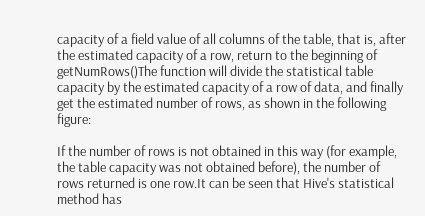capacity of a field value of all columns of the table, that is, after the estimated capacity of a row, return to the beginning of getNumRows()The function will divide the statistical table capacity by the estimated capacity of a row of data, and finally get the estimated number of rows, as shown in the following figure:

If the number of rows is not obtained in this way (for example, the table capacity was not obtained before), the number of rows returned is one row.It can be seen that Hive's statistical method has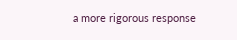a more rigorous response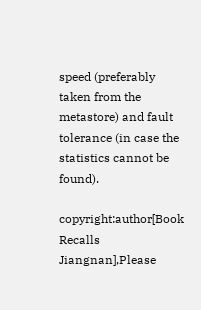speed (preferably taken from the metastore) and fault tolerance (in case the statistics cannot be found).

copyright:author[Book Recalls Jiangnan],Please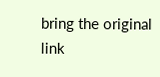bring the original link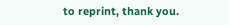to reprint, thank you.